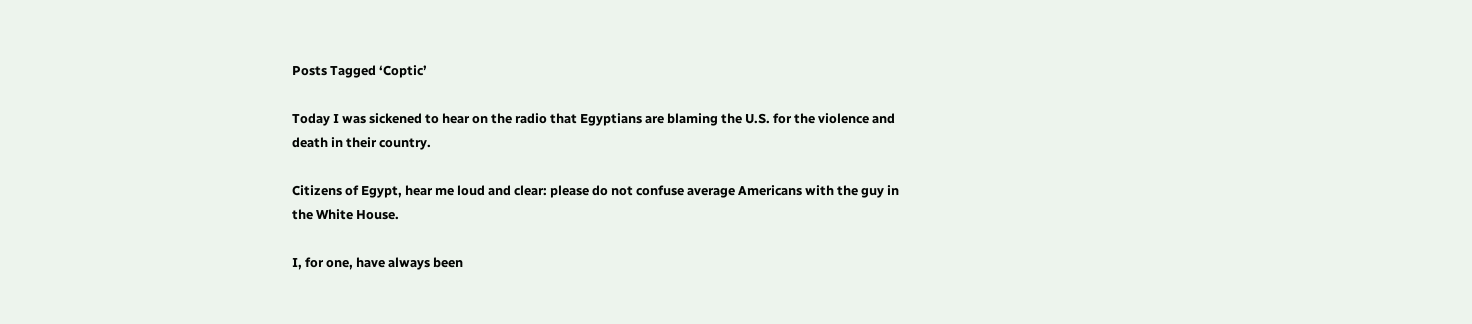Posts Tagged ‘Coptic’

Today I was sickened to hear on the radio that Egyptians are blaming the U.S. for the violence and death in their country.

Citizens of Egypt, hear me loud and clear: please do not confuse average Americans with the guy in the White House.

I, for one, have always been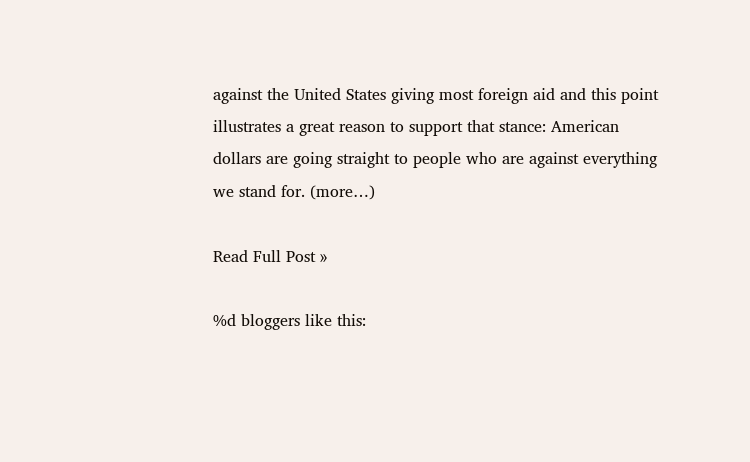against the United States giving most foreign aid and this point illustrates a great reason to support that stance: American dollars are going straight to people who are against everything we stand for. (more…)

Read Full Post »

%d bloggers like this: